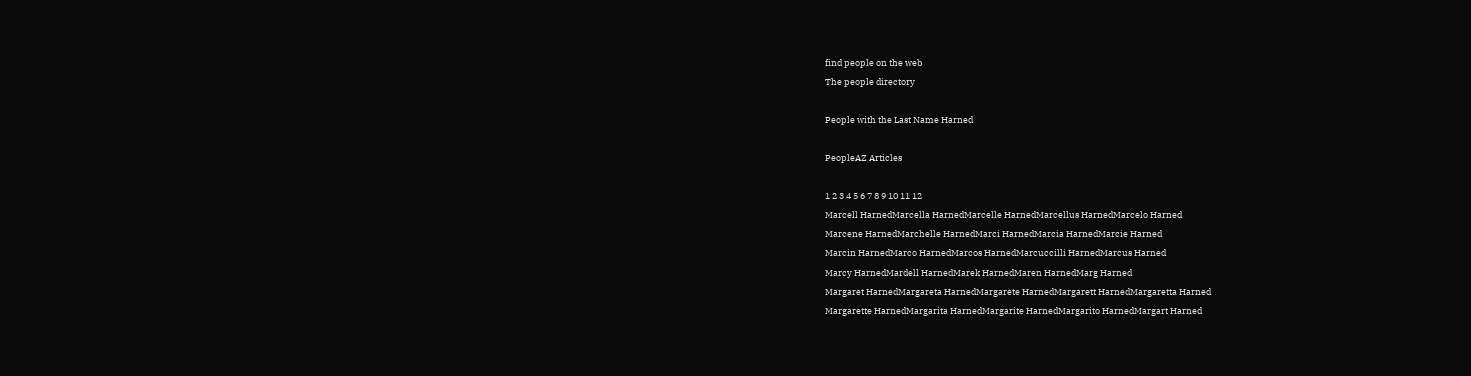find people on the web
The people directory

People with the Last Name Harned

PeopleAZ Articles

1 2 3 4 5 6 7 8 9 10 11 12
Marcell HarnedMarcella HarnedMarcelle HarnedMarcellus HarnedMarcelo Harned
Marcene HarnedMarchelle HarnedMarci HarnedMarcia HarnedMarcie Harned
Marcin HarnedMarco HarnedMarcos HarnedMarcuccilli HarnedMarcus Harned
Marcy HarnedMardell HarnedMarek HarnedMaren HarnedMarg Harned
Margaret HarnedMargareta HarnedMargarete HarnedMargarett HarnedMargaretta Harned
Margarette HarnedMargarita HarnedMargarite HarnedMargarito HarnedMargart Harned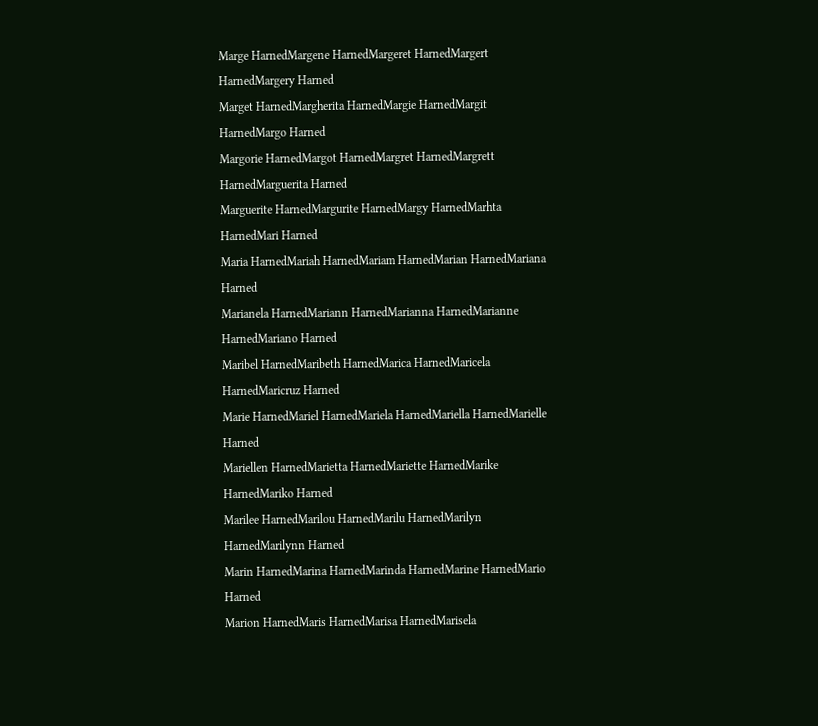Marge HarnedMargene HarnedMargeret HarnedMargert HarnedMargery Harned
Marget HarnedMargherita HarnedMargie HarnedMargit HarnedMargo Harned
Margorie HarnedMargot HarnedMargret HarnedMargrett HarnedMarguerita Harned
Marguerite HarnedMargurite HarnedMargy HarnedMarhta HarnedMari Harned
Maria HarnedMariah HarnedMariam HarnedMarian HarnedMariana Harned
Marianela HarnedMariann HarnedMarianna HarnedMarianne HarnedMariano Harned
Maribel HarnedMaribeth HarnedMarica HarnedMaricela HarnedMaricruz Harned
Marie HarnedMariel HarnedMariela HarnedMariella HarnedMarielle Harned
Mariellen HarnedMarietta HarnedMariette HarnedMarike HarnedMariko Harned
Marilee HarnedMarilou HarnedMarilu HarnedMarilyn HarnedMarilynn Harned
Marin HarnedMarina HarnedMarinda HarnedMarine HarnedMario Harned
Marion HarnedMaris HarnedMarisa HarnedMarisela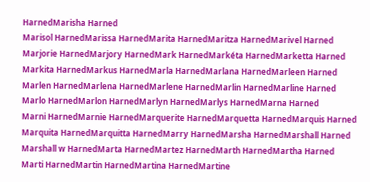HarnedMarisha Harned
Marisol HarnedMarissa HarnedMarita HarnedMaritza HarnedMarivel Harned
Marjorie HarnedMarjory HarnedMark HarnedMarkéta HarnedMarketta Harned
Markita HarnedMarkus HarnedMarla HarnedMarlana HarnedMarleen Harned
Marlen HarnedMarlena HarnedMarlene HarnedMarlin HarnedMarline Harned
Marlo HarnedMarlon HarnedMarlyn HarnedMarlys HarnedMarna Harned
Marni HarnedMarnie HarnedMarquerite HarnedMarquetta HarnedMarquis Harned
Marquita HarnedMarquitta HarnedMarry HarnedMarsha HarnedMarshall Harned
Marshall w HarnedMarta HarnedMartez HarnedMarth HarnedMartha Harned
Marti HarnedMartin HarnedMartina HarnedMartine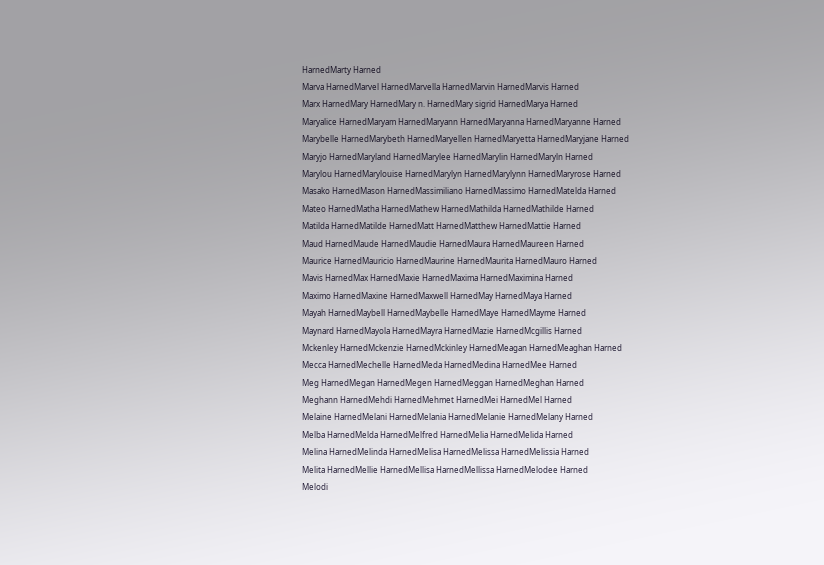HarnedMarty Harned
Marva HarnedMarvel HarnedMarvella HarnedMarvin HarnedMarvis Harned
Marx HarnedMary HarnedMary n. HarnedMary sigrid HarnedMarya Harned
Maryalice HarnedMaryam HarnedMaryann HarnedMaryanna HarnedMaryanne Harned
Marybelle HarnedMarybeth HarnedMaryellen HarnedMaryetta HarnedMaryjane Harned
Maryjo HarnedMaryland HarnedMarylee HarnedMarylin HarnedMaryln Harned
Marylou HarnedMarylouise HarnedMarylyn HarnedMarylynn HarnedMaryrose Harned
Masako HarnedMason HarnedMassimiliano HarnedMassimo HarnedMatelda Harned
Mateo HarnedMatha HarnedMathew HarnedMathilda HarnedMathilde Harned
Matilda HarnedMatilde HarnedMatt HarnedMatthew HarnedMattie Harned
Maud HarnedMaude HarnedMaudie HarnedMaura HarnedMaureen Harned
Maurice HarnedMauricio HarnedMaurine HarnedMaurita HarnedMauro Harned
Mavis HarnedMax HarnedMaxie HarnedMaxima HarnedMaximina Harned
Maximo HarnedMaxine HarnedMaxwell HarnedMay HarnedMaya Harned
Mayah HarnedMaybell HarnedMaybelle HarnedMaye HarnedMayme Harned
Maynard HarnedMayola HarnedMayra HarnedMazie HarnedMcgillis Harned
Mckenley HarnedMckenzie HarnedMckinley HarnedMeagan HarnedMeaghan Harned
Mecca HarnedMechelle HarnedMeda HarnedMedina HarnedMee Harned
Meg HarnedMegan HarnedMegen HarnedMeggan HarnedMeghan Harned
Meghann HarnedMehdi HarnedMehmet HarnedMei HarnedMel Harned
Melaine HarnedMelani HarnedMelania HarnedMelanie HarnedMelany Harned
Melba HarnedMelda HarnedMelfred HarnedMelia HarnedMelida Harned
Melina HarnedMelinda HarnedMelisa HarnedMelissa HarnedMelissia Harned
Melita HarnedMellie HarnedMellisa HarnedMellissa HarnedMelodee Harned
Melodi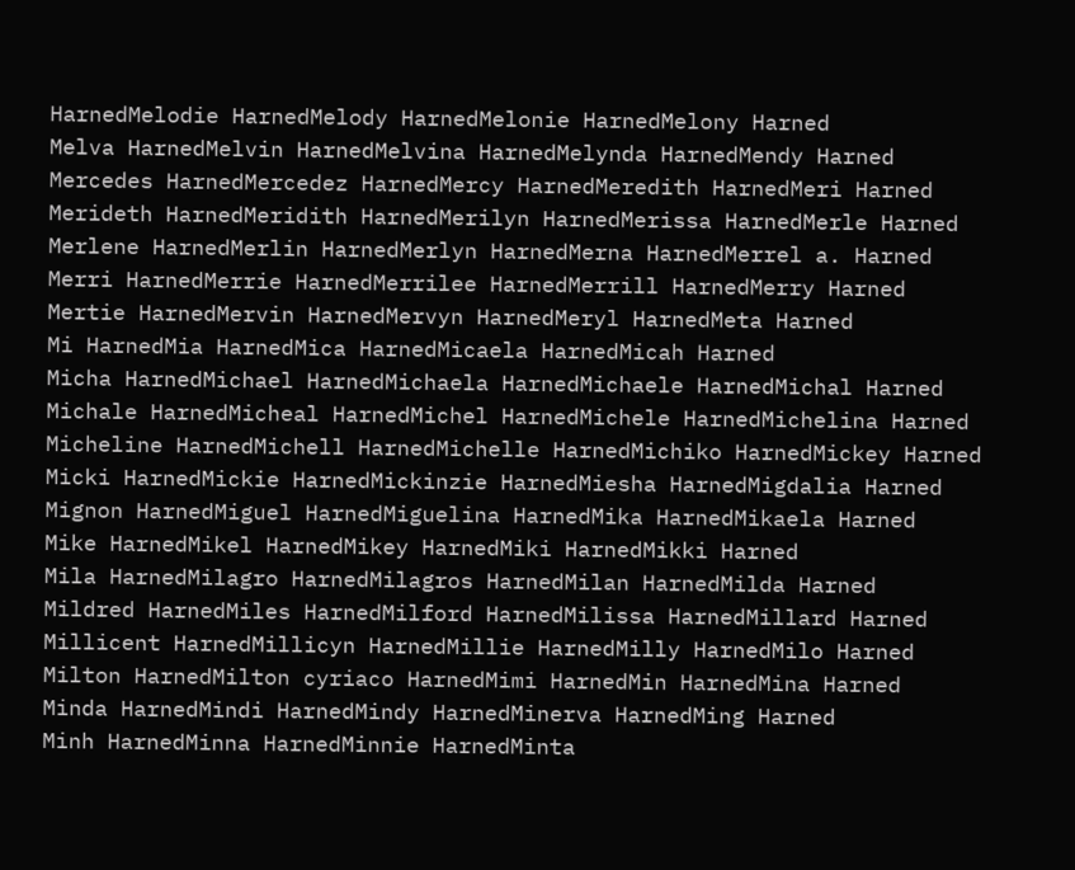HarnedMelodie HarnedMelody HarnedMelonie HarnedMelony Harned
Melva HarnedMelvin HarnedMelvina HarnedMelynda HarnedMendy Harned
Mercedes HarnedMercedez HarnedMercy HarnedMeredith HarnedMeri Harned
Merideth HarnedMeridith HarnedMerilyn HarnedMerissa HarnedMerle Harned
Merlene HarnedMerlin HarnedMerlyn HarnedMerna HarnedMerrel a. Harned
Merri HarnedMerrie HarnedMerrilee HarnedMerrill HarnedMerry Harned
Mertie HarnedMervin HarnedMervyn HarnedMeryl HarnedMeta Harned
Mi HarnedMia HarnedMica HarnedMicaela HarnedMicah Harned
Micha HarnedMichael HarnedMichaela HarnedMichaele HarnedMichal Harned
Michale HarnedMicheal HarnedMichel HarnedMichele HarnedMichelina Harned
Micheline HarnedMichell HarnedMichelle HarnedMichiko HarnedMickey Harned
Micki HarnedMickie HarnedMickinzie HarnedMiesha HarnedMigdalia Harned
Mignon HarnedMiguel HarnedMiguelina HarnedMika HarnedMikaela Harned
Mike HarnedMikel HarnedMikey HarnedMiki HarnedMikki Harned
Mila HarnedMilagro HarnedMilagros HarnedMilan HarnedMilda Harned
Mildred HarnedMiles HarnedMilford HarnedMilissa HarnedMillard Harned
Millicent HarnedMillicyn HarnedMillie HarnedMilly HarnedMilo Harned
Milton HarnedMilton cyriaco HarnedMimi HarnedMin HarnedMina Harned
Minda HarnedMindi HarnedMindy HarnedMinerva HarnedMing Harned
Minh HarnedMinna HarnedMinnie HarnedMinta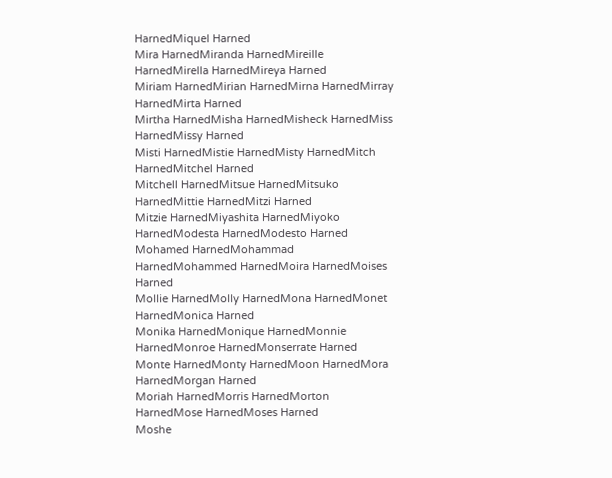HarnedMiquel Harned
Mira HarnedMiranda HarnedMireille HarnedMirella HarnedMireya Harned
Miriam HarnedMirian HarnedMirna HarnedMirray HarnedMirta Harned
Mirtha HarnedMisha HarnedMisheck HarnedMiss HarnedMissy Harned
Misti HarnedMistie HarnedMisty HarnedMitch HarnedMitchel Harned
Mitchell HarnedMitsue HarnedMitsuko HarnedMittie HarnedMitzi Harned
Mitzie HarnedMiyashita HarnedMiyoko HarnedModesta HarnedModesto Harned
Mohamed HarnedMohammad HarnedMohammed HarnedMoira HarnedMoises Harned
Mollie HarnedMolly HarnedMona HarnedMonet HarnedMonica Harned
Monika HarnedMonique HarnedMonnie HarnedMonroe HarnedMonserrate Harned
Monte HarnedMonty HarnedMoon HarnedMora HarnedMorgan Harned
Moriah HarnedMorris HarnedMorton HarnedMose HarnedMoses Harned
Moshe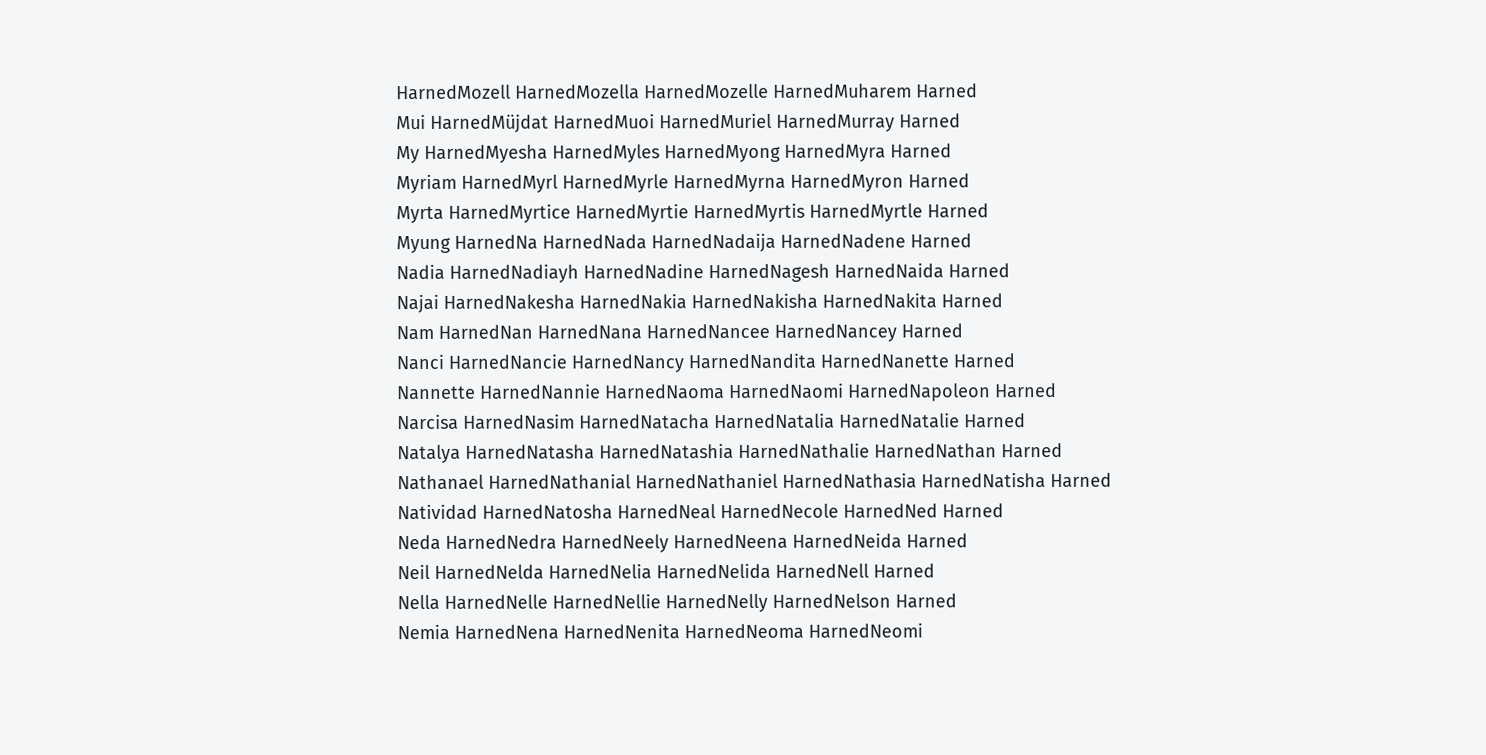HarnedMozell HarnedMozella HarnedMozelle HarnedMuharem Harned
Mui HarnedMüjdat HarnedMuoi HarnedMuriel HarnedMurray Harned
My HarnedMyesha HarnedMyles HarnedMyong HarnedMyra Harned
Myriam HarnedMyrl HarnedMyrle HarnedMyrna HarnedMyron Harned
Myrta HarnedMyrtice HarnedMyrtie HarnedMyrtis HarnedMyrtle Harned
Myung HarnedNa HarnedNada HarnedNadaija HarnedNadene Harned
Nadia HarnedNadiayh HarnedNadine HarnedNagesh HarnedNaida Harned
Najai HarnedNakesha HarnedNakia HarnedNakisha HarnedNakita Harned
Nam HarnedNan HarnedNana HarnedNancee HarnedNancey Harned
Nanci HarnedNancie HarnedNancy HarnedNandita HarnedNanette Harned
Nannette HarnedNannie HarnedNaoma HarnedNaomi HarnedNapoleon Harned
Narcisa HarnedNasim HarnedNatacha HarnedNatalia HarnedNatalie Harned
Natalya HarnedNatasha HarnedNatashia HarnedNathalie HarnedNathan Harned
Nathanael HarnedNathanial HarnedNathaniel HarnedNathasia HarnedNatisha Harned
Natividad HarnedNatosha HarnedNeal HarnedNecole HarnedNed Harned
Neda HarnedNedra HarnedNeely HarnedNeena HarnedNeida Harned
Neil HarnedNelda HarnedNelia HarnedNelida HarnedNell Harned
Nella HarnedNelle HarnedNellie HarnedNelly HarnedNelson Harned
Nemia HarnedNena HarnedNenita HarnedNeoma HarnedNeomi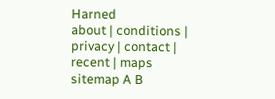Harned
about | conditions | privacy | contact | recent | maps
sitemap A B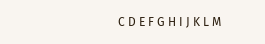C D E F G H I J K L M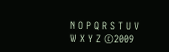N O P Q R S T U V W X Y Z ©2009